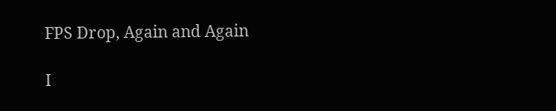FPS Drop, Again and Again

I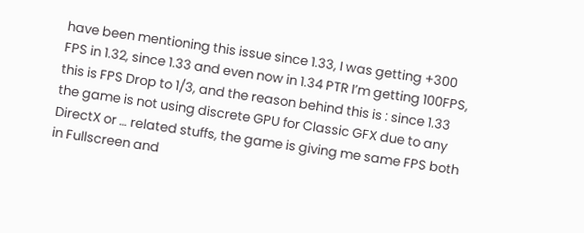have been mentioning this issue since 1.33, I was getting +300 FPS in 1.32, since 1.33 and even now in 1.34 PTR I’m getting 100FPS, this is FPS Drop to 1/3, and the reason behind this is : since 1.33 the game is not using discrete GPU for Classic GFX due to any DirectX or … related stuffs, the game is giving me same FPS both in Fullscreen and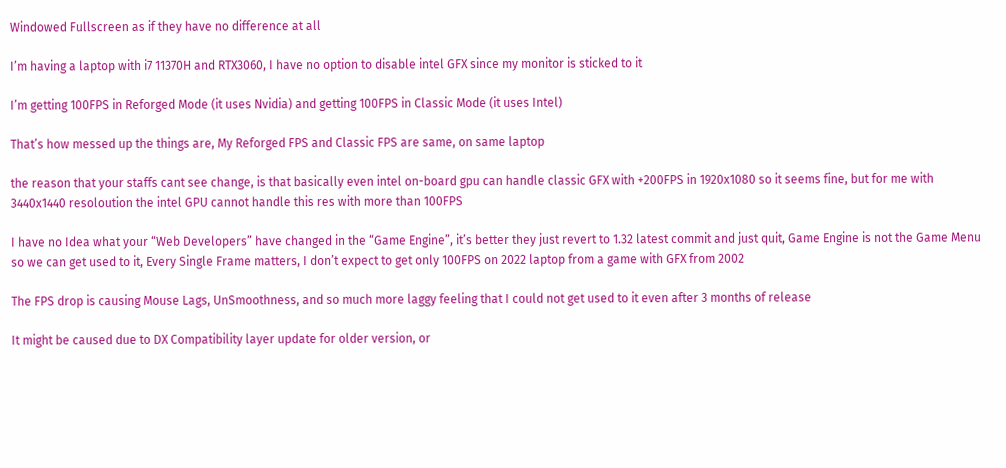Windowed Fullscreen as if they have no difference at all

I’m having a laptop with i7 11370H and RTX3060, I have no option to disable intel GFX since my monitor is sticked to it

I’m getting 100FPS in Reforged Mode (it uses Nvidia) and getting 100FPS in Classic Mode (it uses Intel)

That’s how messed up the things are, My Reforged FPS and Classic FPS are same, on same laptop

the reason that your staffs cant see change, is that basically even intel on-board gpu can handle classic GFX with +200FPS in 1920x1080 so it seems fine, but for me with 3440x1440 resoloution the intel GPU cannot handle this res with more than 100FPS

I have no Idea what your “Web Developers” have changed in the “Game Engine”, it’s better they just revert to 1.32 latest commit and just quit, Game Engine is not the Game Menu so we can get used to it, Every Single Frame matters, I don’t expect to get only 100FPS on 2022 laptop from a game with GFX from 2002

The FPS drop is causing Mouse Lags, UnSmoothness, and so much more laggy feeling that I could not get used to it even after 3 months of release

It might be caused due to DX Compatibility layer update for older version, or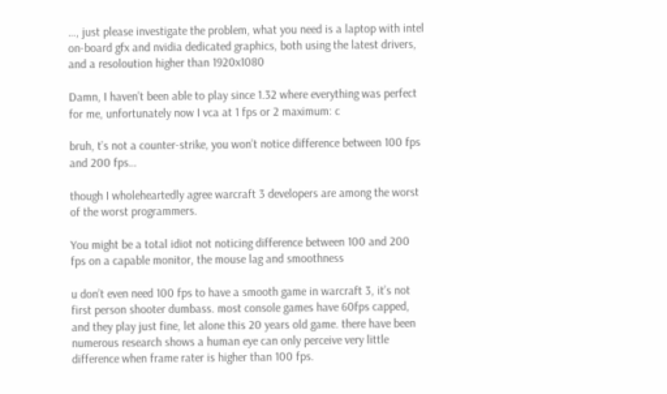…, just please investigate the problem, what you need is a laptop with intel on-board gfx and nvidia dedicated graphics, both using the latest drivers, and a resoloution higher than 1920x1080

Damn, I haven’t been able to play since 1.32 where everything was perfect for me, unfortunately now I vca at 1 fps or 2 maximum: c

bruh, t’s not a counter-strike, you won’t notice difference between 100 fps and 200 fps…

though I wholeheartedly agree warcraft 3 developers are among the worst of the worst programmers.

You might be a total idiot not noticing difference between 100 and 200 fps on a capable monitor, the mouse lag and smoothness

u don’t even need 100 fps to have a smooth game in warcraft 3, it’s not first person shooter dumbass. most console games have 60fps capped, and they play just fine, let alone this 20 years old game. there have been numerous research shows a human eye can only perceive very little difference when frame rater is higher than 100 fps.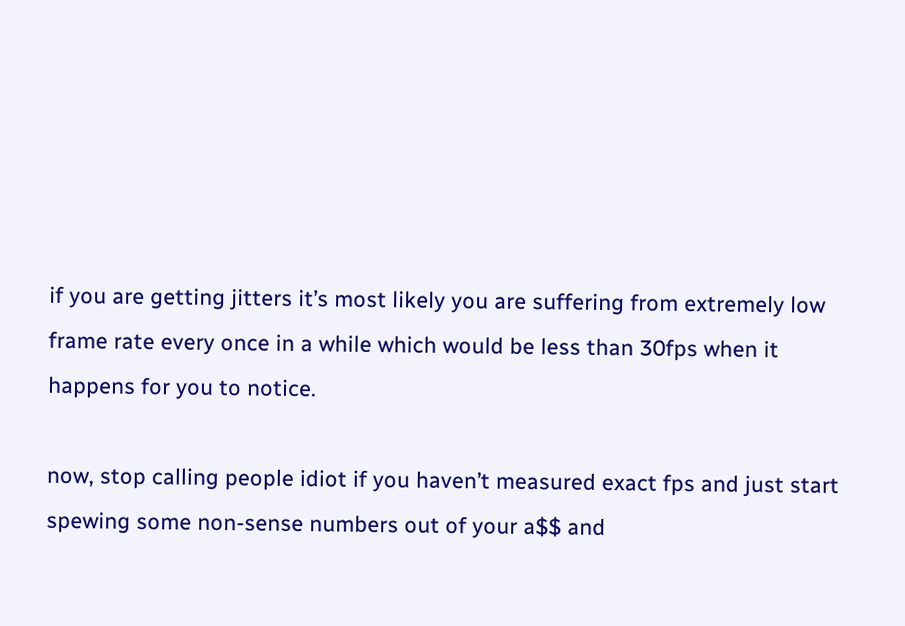if you are getting jitters it’s most likely you are suffering from extremely low frame rate every once in a while which would be less than 30fps when it happens for you to notice.

now, stop calling people idiot if you haven’t measured exact fps and just start spewing some non-sense numbers out of your a$$ and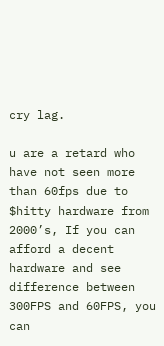cry lag.

u are a retard who have not seen more than 60fps due to $hitty hardware from 2000’s, If you can afford a decent hardware and see difference between 300FPS and 60FPS, you can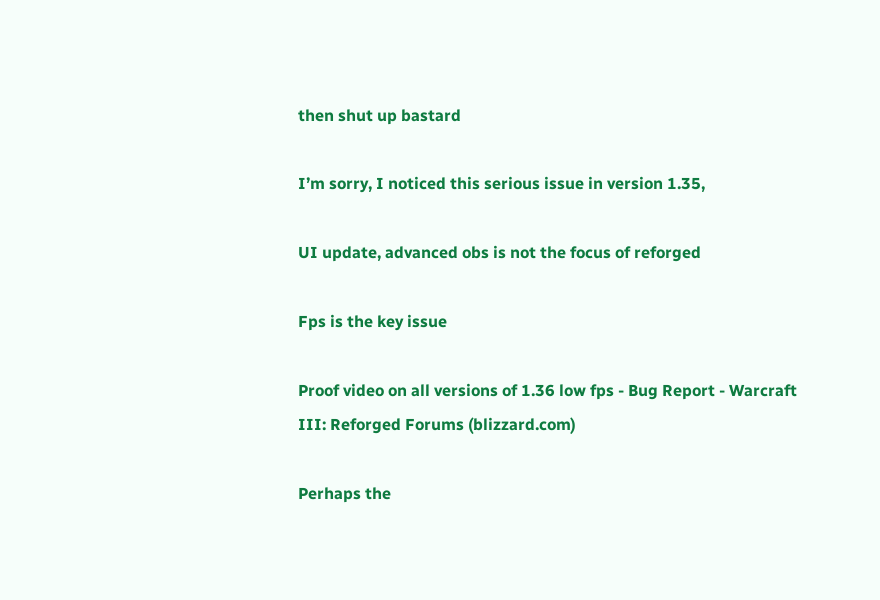then shut up bastard

I’m sorry, I noticed this serious issue in version 1.35,

UI update, advanced obs is not the focus of reforged

Fps is the key issue

Proof video on all versions of 1.36 low fps - Bug Report - Warcraft III: Reforged Forums (blizzard.com)

Perhaps the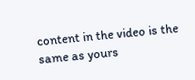content in the video is the same as yours